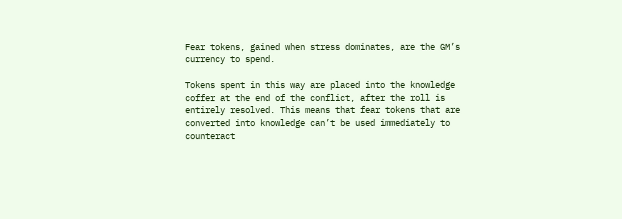Fear tokens, gained when stress dominates, are the GM’s currency to spend.

Tokens spent in this way are placed into the knowledge coffer at the end of the conflict, after the roll is entirely resolved. This means that fear tokens that are converted into knowledge can’t be used immediately to counteract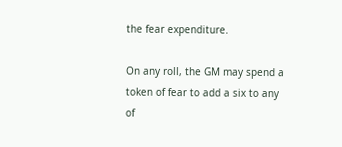the fear expenditure.

On any roll, the GM may spend a token of fear to add a six to any of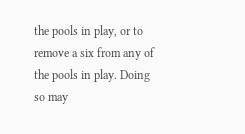the pools in play, or to remove a six from any of the pools in play. Doing so may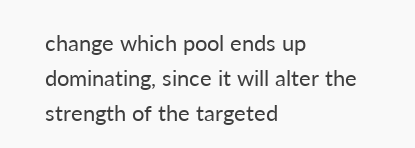change which pool ends up dominating, since it will alter the strength of the targeted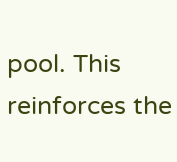pool. This reinforces the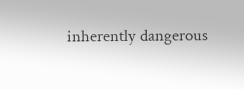inherently dangerous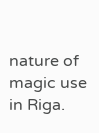nature of magic use in Riga.